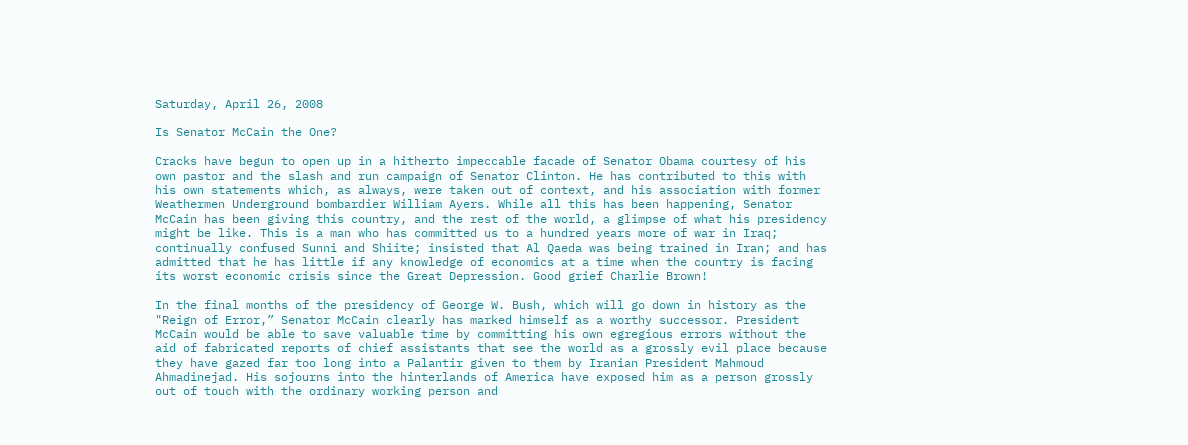Saturday, April 26, 2008

Is Senator McCain the One?

Cracks have begun to open up in a hitherto impeccable facade of Senator Obama courtesy of his own pastor and the slash and run campaign of Senator Clinton. He has contributed to this with his own statements which, as always, were taken out of context, and his association with former Weathermen Underground bombardier William Ayers. While all this has been happening, Senator McCain has been giving this country, and the rest of the world, a glimpse of what his presidency might be like. This is a man who has committed us to a hundred years more of war in Iraq; continually confused Sunni and Shiite; insisted that Al Qaeda was being trained in Iran; and has admitted that he has little if any knowledge of economics at a time when the country is facing its worst economic crisis since the Great Depression. Good grief Charlie Brown!

In the final months of the presidency of George W. Bush, which will go down in history as the "Reign of Error,” Senator McCain clearly has marked himself as a worthy successor. President McCain would be able to save valuable time by committing his own egregious errors without the aid of fabricated reports of chief assistants that see the world as a grossly evil place because they have gazed far too long into a Palantir given to them by Iranian President Mahmoud Ahmadinejad. His sojourns into the hinterlands of America have exposed him as a person grossly out of touch with the ordinary working person and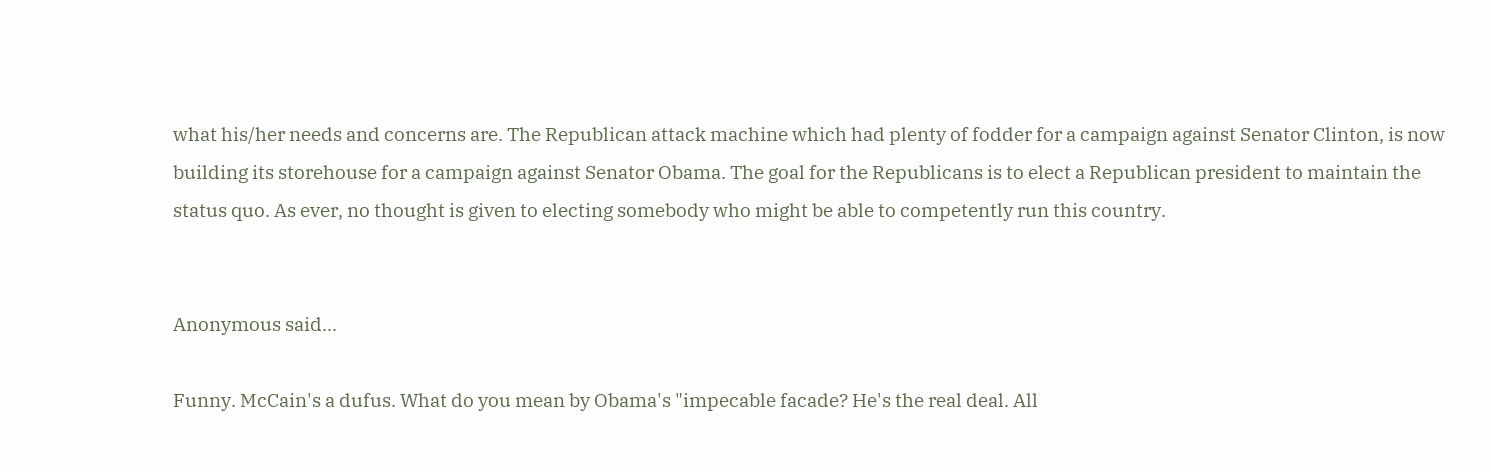what his/her needs and concerns are. The Republican attack machine which had plenty of fodder for a campaign against Senator Clinton, is now building its storehouse for a campaign against Senator Obama. The goal for the Republicans is to elect a Republican president to maintain the status quo. As ever, no thought is given to electing somebody who might be able to competently run this country.


Anonymous said...

Funny. McCain's a dufus. What do you mean by Obama's "impecable facade? He's the real deal. All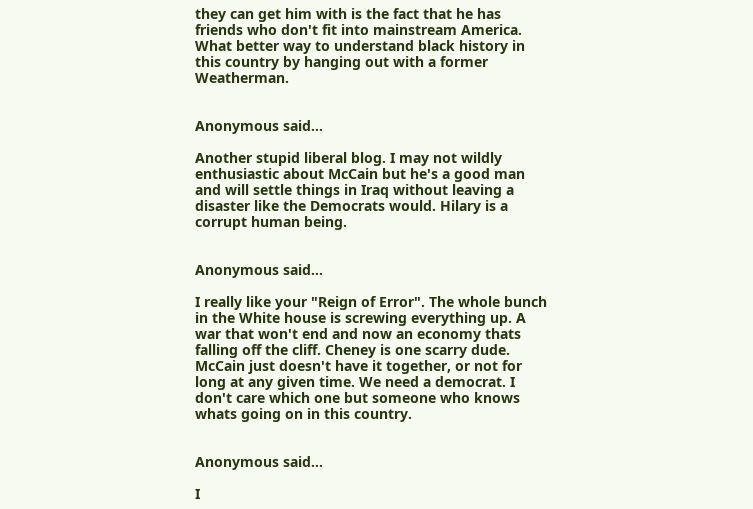they can get him with is the fact that he has friends who don't fit into mainstream America. What better way to understand black history in this country by hanging out with a former Weatherman.


Anonymous said...

Another stupid liberal blog. I may not wildly enthusiastic about McCain but he's a good man and will settle things in Iraq without leaving a disaster like the Democrats would. Hilary is a corrupt human being.


Anonymous said...

I really like your "Reign of Error". The whole bunch in the White house is screwing everything up. A war that won't end and now an economy thats falling off the cliff. Cheney is one scarry dude. McCain just doesn't have it together, or not for long at any given time. We need a democrat. I don't care which one but someone who knows whats going on in this country.


Anonymous said...

I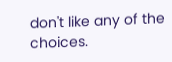don't like any of the choices.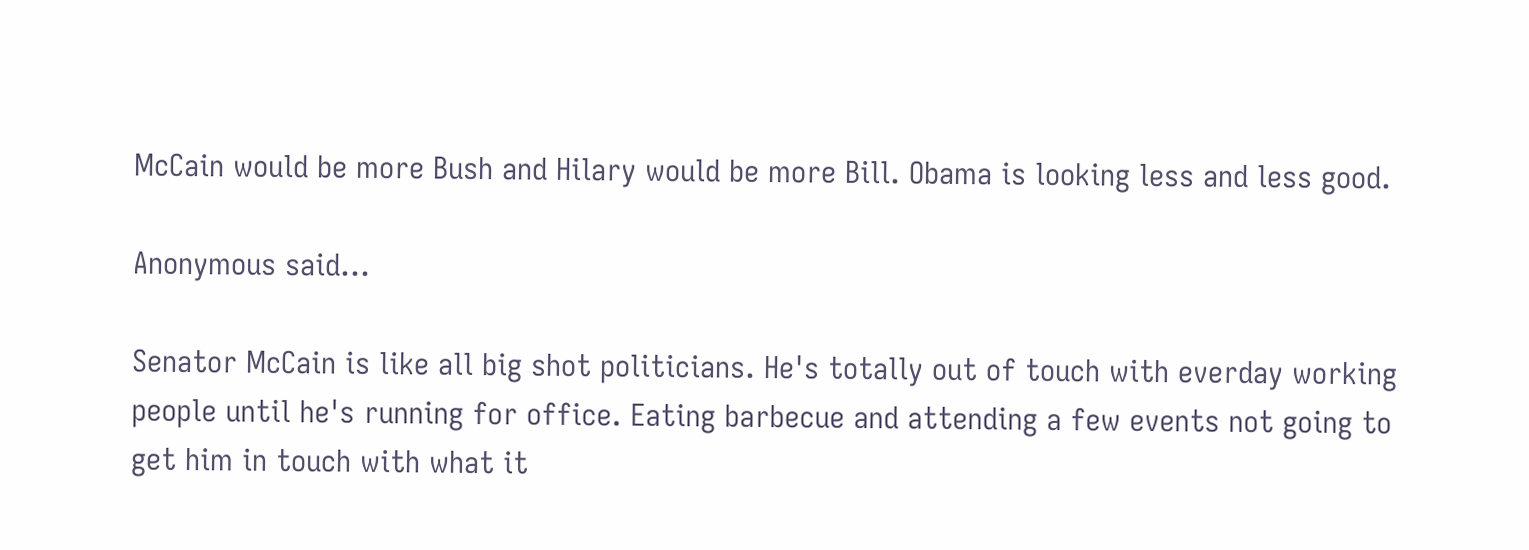McCain would be more Bush and Hilary would be more Bill. Obama is looking less and less good.

Anonymous said...

Senator McCain is like all big shot politicians. He's totally out of touch with everday working people until he's running for office. Eating barbecue and attending a few events not going to get him in touch with what it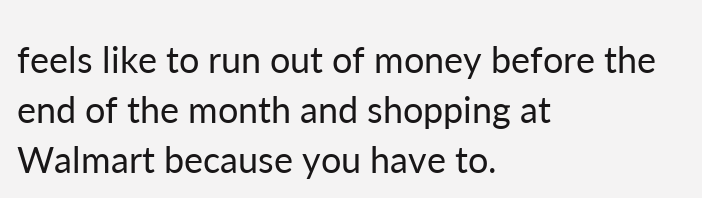feels like to run out of money before the end of the month and shopping at Walmart because you have to.